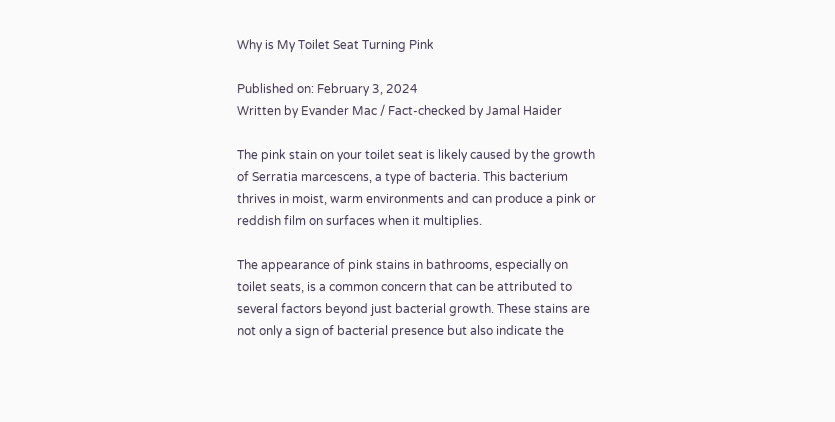Why is My Toilet Seat Turning Pink

Published on: February 3, 2024
Written by Evander Mac / Fact-checked by Jamal Haider

The pink stain on your toilet seat is likely caused by the growth of Serratia marcescens, a type of bacteria. This bacterium thrives in moist, warm environments and can produce a pink or reddish film on surfaces when it multiplies.

The appearance of pink stains in bathrooms, especially on toilet seats, is a common concern that can be attributed to several factors beyond just bacterial growth. These stains are not only a sign of bacterial presence but also indicate the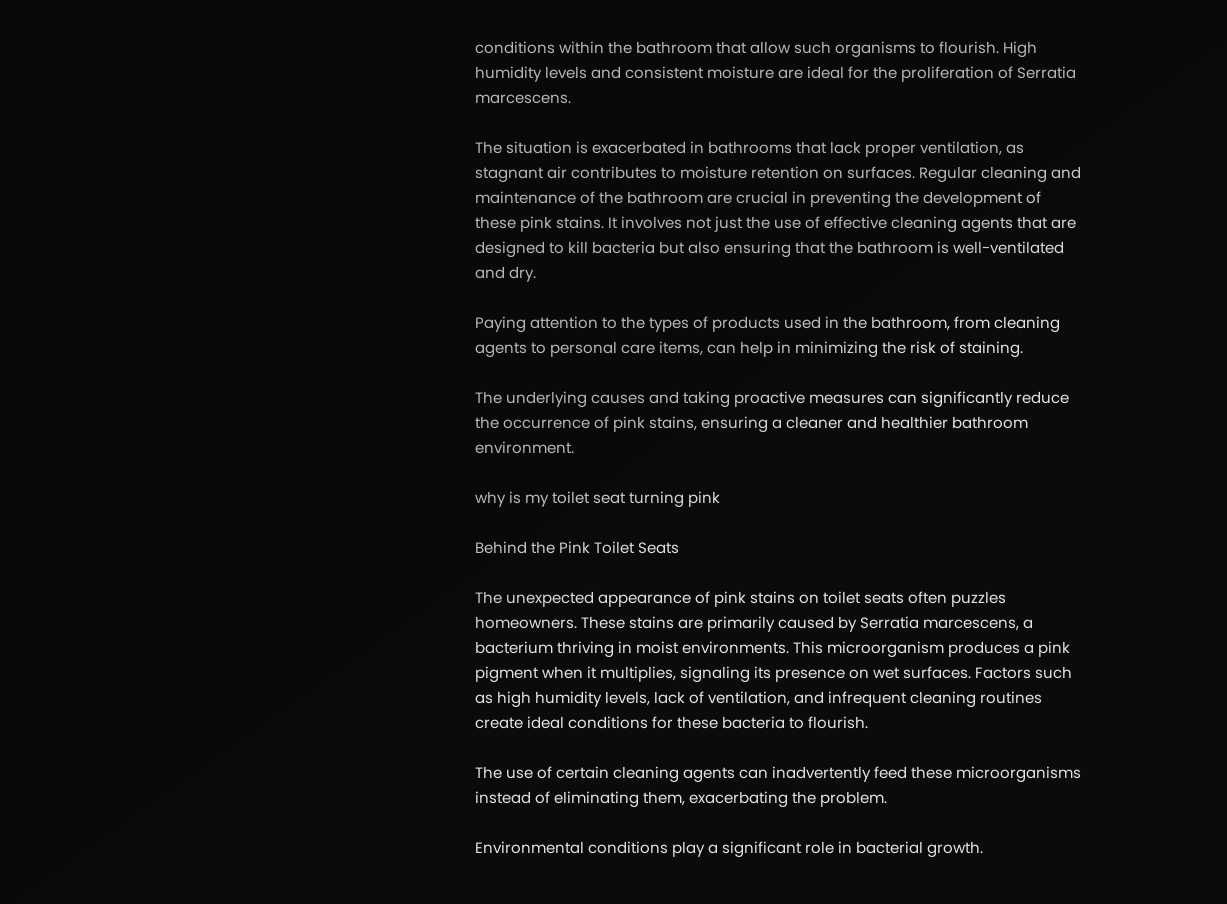conditions within the bathroom that allow such organisms to flourish. High humidity levels and consistent moisture are ideal for the proliferation of Serratia marcescens.

The situation is exacerbated in bathrooms that lack proper ventilation, as stagnant air contributes to moisture retention on surfaces. Regular cleaning and maintenance of the bathroom are crucial in preventing the development of these pink stains. It involves not just the use of effective cleaning agents that are designed to kill bacteria but also ensuring that the bathroom is well-ventilated and dry.

Paying attention to the types of products used in the bathroom, from cleaning agents to personal care items, can help in minimizing the risk of staining.

The underlying causes and taking proactive measures can significantly reduce the occurrence of pink stains, ensuring a cleaner and healthier bathroom environment.

why is my toilet seat turning pink

Behind the Pink Toilet Seats

The unexpected appearance of pink stains on toilet seats often puzzles homeowners. These stains are primarily caused by Serratia marcescens, a bacterium thriving in moist environments. This microorganism produces a pink pigment when it multiplies, signaling its presence on wet surfaces. Factors such as high humidity levels, lack of ventilation, and infrequent cleaning routines create ideal conditions for these bacteria to flourish.

The use of certain cleaning agents can inadvertently feed these microorganisms instead of eliminating them, exacerbating the problem.

Environmental conditions play a significant role in bacterial growth.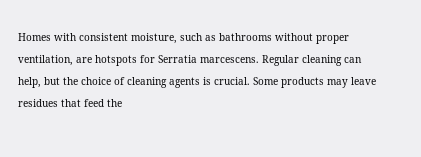Homes with consistent moisture, such as bathrooms without proper ventilation, are hotspots for Serratia marcescens. Regular cleaning can help, but the choice of cleaning agents is crucial. Some products may leave residues that feed the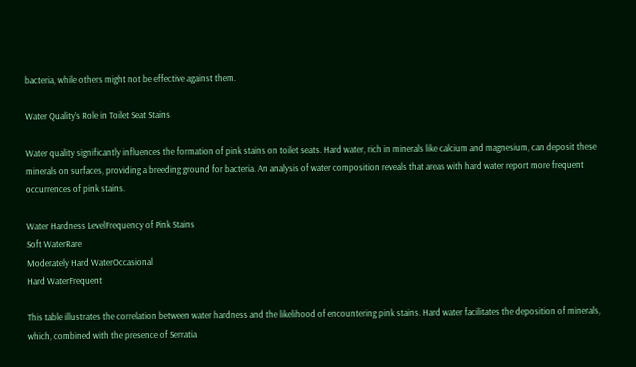bacteria, while others might not be effective against them.

Water Quality’s Role in Toilet Seat Stains

Water quality significantly influences the formation of pink stains on toilet seats. Hard water, rich in minerals like calcium and magnesium, can deposit these minerals on surfaces, providing a breeding ground for bacteria. An analysis of water composition reveals that areas with hard water report more frequent occurrences of pink stains.

Water Hardness LevelFrequency of Pink Stains
Soft WaterRare
Moderately Hard WaterOccasional
Hard WaterFrequent

This table illustrates the correlation between water hardness and the likelihood of encountering pink stains. Hard water facilitates the deposition of minerals, which, combined with the presence of Serratia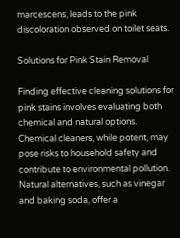marcescens, leads to the pink discoloration observed on toilet seats.

Solutions for Pink Stain Removal

Finding effective cleaning solutions for pink stains involves evaluating both chemical and natural options. Chemical cleaners, while potent, may pose risks to household safety and contribute to environmental pollution. Natural alternatives, such as vinegar and baking soda, offer a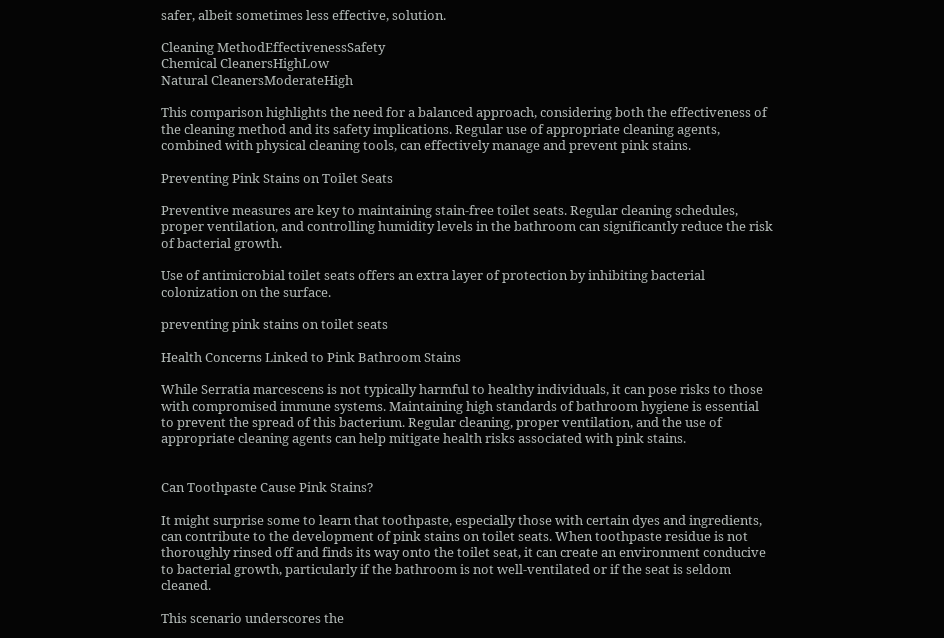safer, albeit sometimes less effective, solution.

Cleaning MethodEffectivenessSafety
Chemical CleanersHighLow
Natural CleanersModerateHigh

This comparison highlights the need for a balanced approach, considering both the effectiveness of the cleaning method and its safety implications. Regular use of appropriate cleaning agents, combined with physical cleaning tools, can effectively manage and prevent pink stains.

Preventing Pink Stains on Toilet Seats

Preventive measures are key to maintaining stain-free toilet seats. Regular cleaning schedules, proper ventilation, and controlling humidity levels in the bathroom can significantly reduce the risk of bacterial growth.

Use of antimicrobial toilet seats offers an extra layer of protection by inhibiting bacterial colonization on the surface.

preventing pink stains on toilet seats

Health Concerns Linked to Pink Bathroom Stains

While Serratia marcescens is not typically harmful to healthy individuals, it can pose risks to those with compromised immune systems. Maintaining high standards of bathroom hygiene is essential to prevent the spread of this bacterium. Regular cleaning, proper ventilation, and the use of appropriate cleaning agents can help mitigate health risks associated with pink stains.


Can Toothpaste Cause Pink Stains?

It might surprise some to learn that toothpaste, especially those with certain dyes and ingredients, can contribute to the development of pink stains on toilet seats. When toothpaste residue is not thoroughly rinsed off and finds its way onto the toilet seat, it can create an environment conducive to bacterial growth, particularly if the bathroom is not well-ventilated or if the seat is seldom cleaned.

This scenario underscores the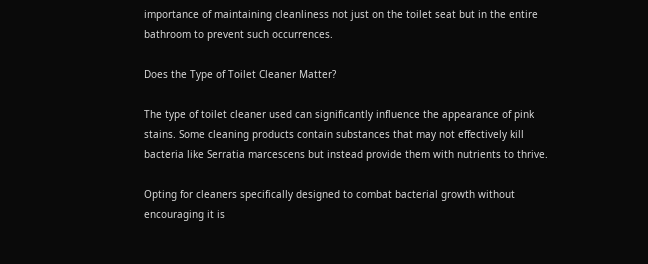importance of maintaining cleanliness not just on the toilet seat but in the entire bathroom to prevent such occurrences.

Does the Type of Toilet Cleaner Matter?

The type of toilet cleaner used can significantly influence the appearance of pink stains. Some cleaning products contain substances that may not effectively kill bacteria like Serratia marcescens but instead provide them with nutrients to thrive.

Opting for cleaners specifically designed to combat bacterial growth without encouraging it is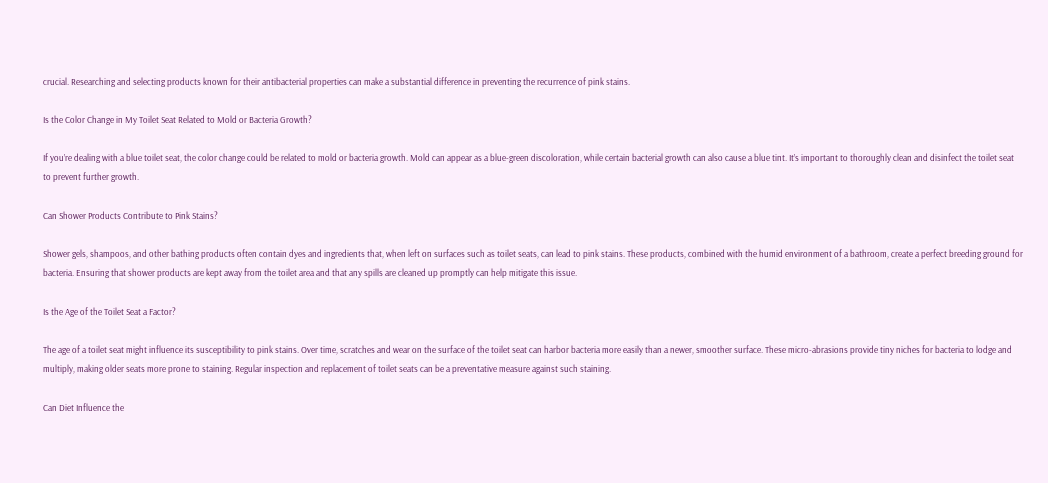crucial. Researching and selecting products known for their antibacterial properties can make a substantial difference in preventing the recurrence of pink stains.

Is the Color Change in My Toilet Seat Related to Mold or Bacteria Growth?

If you’re dealing with a blue toilet seat, the color change could be related to mold or bacteria growth. Mold can appear as a blue-green discoloration, while certain bacterial growth can also cause a blue tint. It’s important to thoroughly clean and disinfect the toilet seat to prevent further growth.

Can Shower Products Contribute to Pink Stains?

Shower gels, shampoos, and other bathing products often contain dyes and ingredients that, when left on surfaces such as toilet seats, can lead to pink stains. These products, combined with the humid environment of a bathroom, create a perfect breeding ground for bacteria. Ensuring that shower products are kept away from the toilet area and that any spills are cleaned up promptly can help mitigate this issue.

Is the Age of the Toilet Seat a Factor?

The age of a toilet seat might influence its susceptibility to pink stains. Over time, scratches and wear on the surface of the toilet seat can harbor bacteria more easily than a newer, smoother surface. These micro-abrasions provide tiny niches for bacteria to lodge and multiply, making older seats more prone to staining. Regular inspection and replacement of toilet seats can be a preventative measure against such staining.

Can Diet Influence the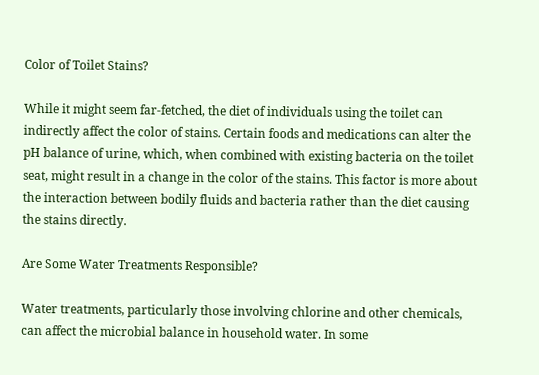Color of Toilet Stains?

While it might seem far-fetched, the diet of individuals using the toilet can indirectly affect the color of stains. Certain foods and medications can alter the pH balance of urine, which, when combined with existing bacteria on the toilet seat, might result in a change in the color of the stains. This factor is more about the interaction between bodily fluids and bacteria rather than the diet causing the stains directly.

Are Some Water Treatments Responsible?

Water treatments, particularly those involving chlorine and other chemicals, can affect the microbial balance in household water. In some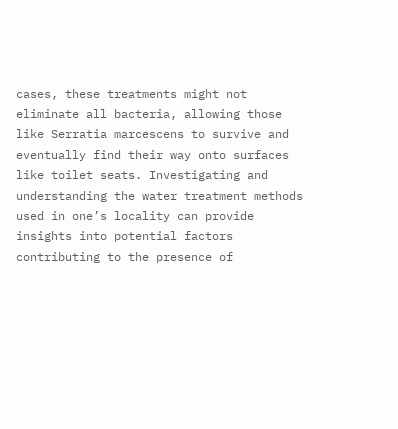cases, these treatments might not eliminate all bacteria, allowing those like Serratia marcescens to survive and eventually find their way onto surfaces like toilet seats. Investigating and understanding the water treatment methods used in one’s locality can provide insights into potential factors contributing to the presence of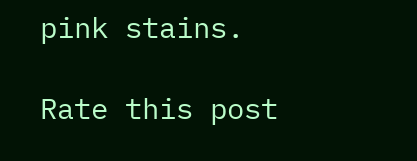pink stains.

Rate this post